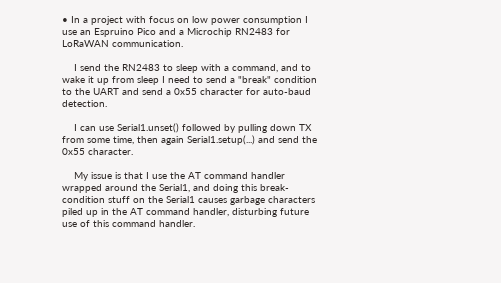• In a project with focus on low power consumption I use an Espruino Pico and a Microchip RN2483 for LoRaWAN communication.

    I send the RN2483 to sleep with a command, and to wake it up from sleep I need to send a "break" condition to the UART and send a 0x55 character for auto-baud detection.

    I can use Serial1.unset() followed by pulling down TX from some time, then again Serial1.setup(...) and send the 0x55 character.

    My issue is that I use the AT command handler wrapped around the Serial1, and doing this break-condition stuff on the Serial1 causes garbage characters piled up in the AT command handler, disturbing future use of this command handler.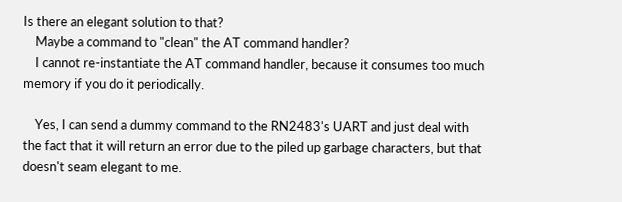Is there an elegant solution to that?
    Maybe a command to "clean" the AT command handler?
    I cannot re-instantiate the AT command handler, because it consumes too much memory if you do it periodically.

    Yes, I can send a dummy command to the RN2483's UART and just deal with the fact that it will return an error due to the piled up garbage characters, but that doesn't seam elegant to me.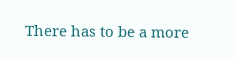There has to be a more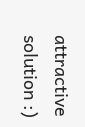attractive solution :)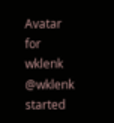Avatar for wklenk @wklenk started